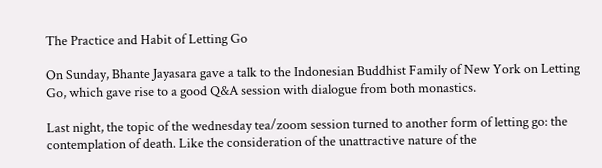The Practice and Habit of Letting Go

On Sunday, Bhante Jayasara gave a talk to the Indonesian Buddhist Family of New York on Letting Go, which gave rise to a good Q&A session with dialogue from both monastics.

Last night, the topic of the wednesday tea/zoom session turned to another form of letting go: the contemplation of death. Like the consideration of the unattractive nature of the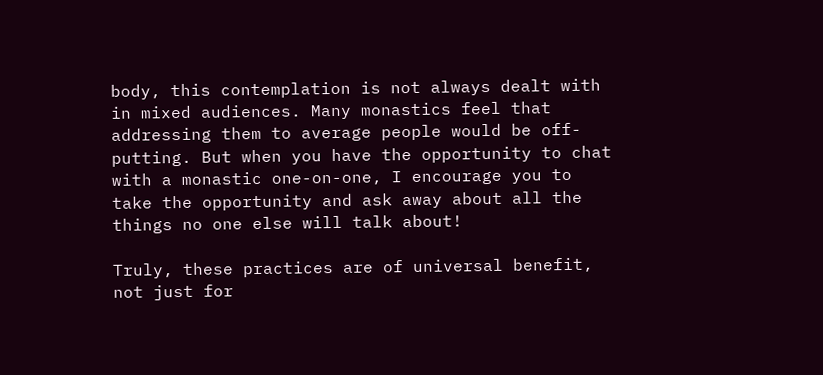body, this contemplation is not always dealt with in mixed audiences. Many monastics feel that addressing them to average people would be off-putting. But when you have the opportunity to chat with a monastic one-on-one, I encourage you to take the opportunity and ask away about all the things no one else will talk about!

Truly, these practices are of universal benefit, not just for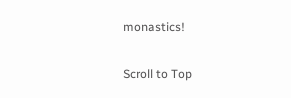monastics!

Scroll to Top